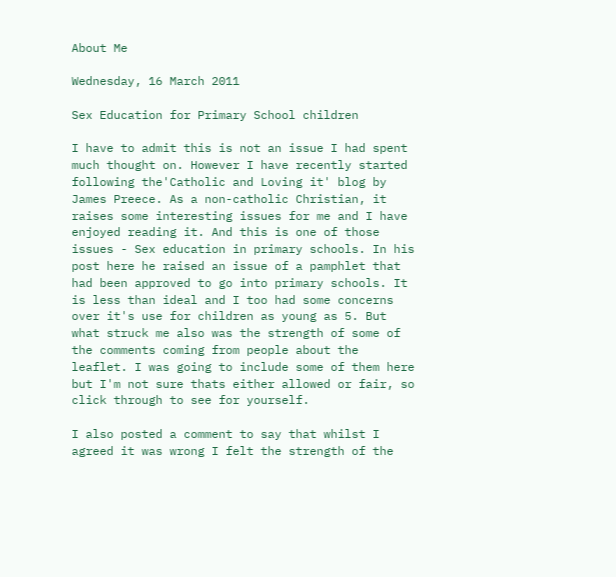About Me

Wednesday, 16 March 2011

Sex Education for Primary School children

I have to admit this is not an issue I had spent much thought on. However I have recently started following the'Catholic and Loving it' blog by James Preece. As a non-catholic Christian, it raises some interesting issues for me and I have enjoyed reading it. And this is one of those issues - Sex education in primary schools. In his post here he raised an issue of a pamphlet that had been approved to go into primary schools. It is less than ideal and I too had some concerns over it's use for children as young as 5. But what struck me also was the strength of some of the comments coming from people about the leaflet. I was going to include some of them here but I'm not sure thats either allowed or fair, so click through to see for yourself.

I also posted a comment to say that whilst I agreed it was wrong I felt the strength of the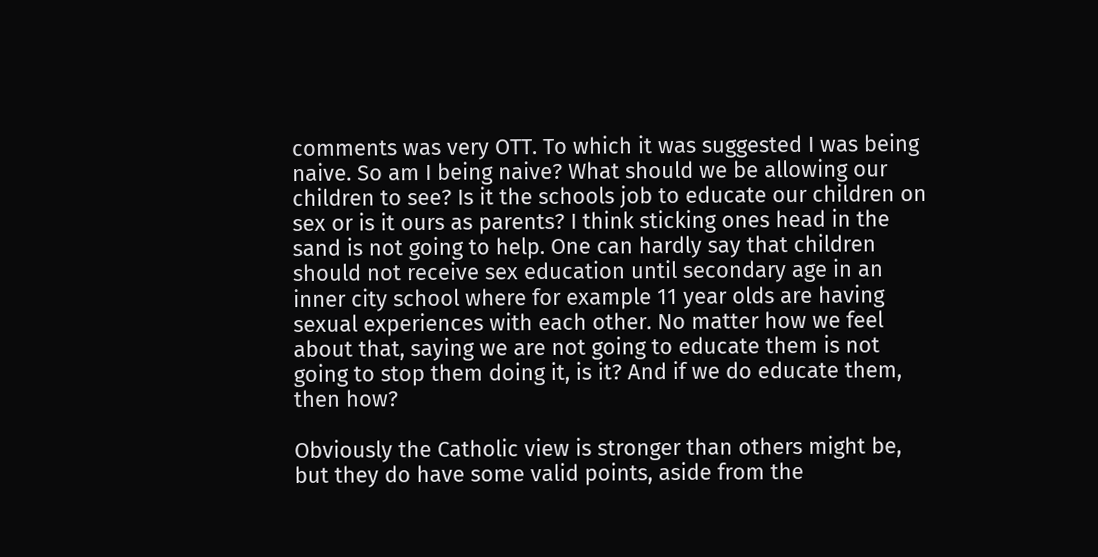comments was very OTT. To which it was suggested I was being naive. So am I being naive? What should we be allowing our children to see? Is it the schools job to educate our children on sex or is it ours as parents? I think sticking ones head in the sand is not going to help. One can hardly say that children should not receive sex education until secondary age in an inner city school where for example 11 year olds are having sexual experiences with each other. No matter how we feel about that, saying we are not going to educate them is not going to stop them doing it, is it? And if we do educate them, then how?

Obviously the Catholic view is stronger than others might be, but they do have some valid points, aside from the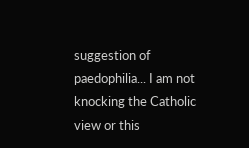suggestion of paedophilia... I am not knocking the Catholic view or this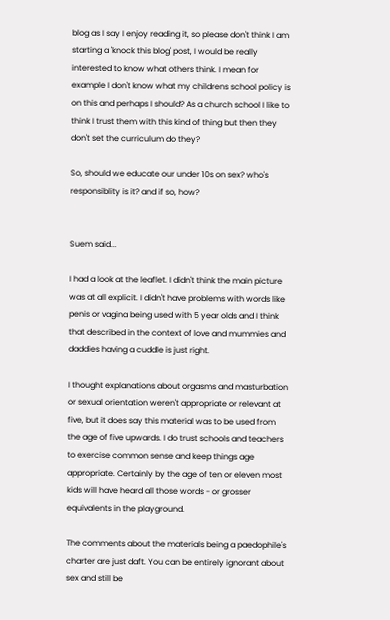blog as I say I enjoy reading it, so please don't think I am starting a 'knock this blog' post, I would be really interested to know what others think. I mean for example I don't know what my childrens school policy is on this and perhaps I should? As a church school I like to think I trust them with this kind of thing but then they don't set the curriculum do they?

So, should we educate our under 10s on sex? who's responsiblity is it? and if so, how?


Suem said...

I had a look at the leaflet. I didn't think the main picture was at all explicit. I didn't have problems with words like penis or vagina being used with 5 year olds and I think that described in the context of love and mummies and daddies having a cuddle is just right.

I thought explanations about orgasms and masturbation or sexual orientation weren't appropriate or relevant at five, but it does say this material was to be used from the age of five upwards. I do trust schools and teachers to exercise common sense and keep things age appropriate. Certainly by the age of ten or eleven most kids will have heard all those words - or grosser equivalents in the playground.

The comments about the materials being a paedophile's charter are just daft. You can be entirely ignorant about sex and still be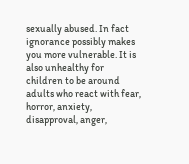sexually abused. In fact ignorance possibly makes you more vulnerable. It is also unhealthy for children to be around adults who react with fear, horror, anxiety, disapproval, anger,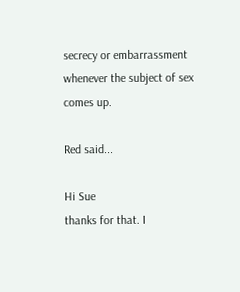secrecy or embarrassment whenever the subject of sex comes up.

Red said...

Hi Sue
thanks for that. I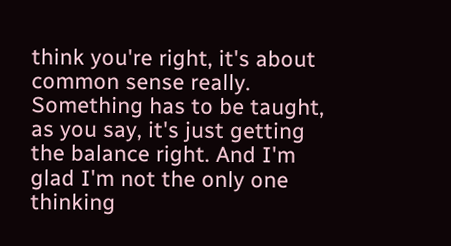think you're right, it's about common sense really. Something has to be taught, as you say, it's just getting the balance right. And I'm glad I'm not the only one thinking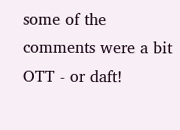some of the comments were a bit OTT - or daft!